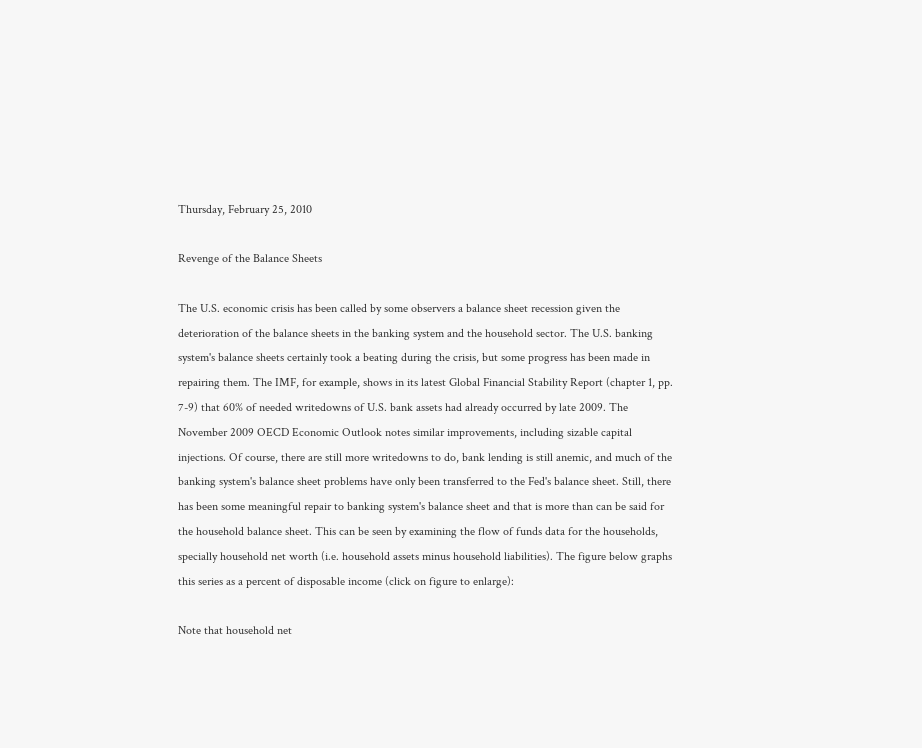Thursday, February 25, 2010

Revenge of the Balance Sheets

The U.S. economic crisis has been called by some observers a balance sheet recession given the deterioration of the balance sheets in the banking system and the household sector. The U.S. banking system's balance sheets certainly took a beating during the crisis, but some progress has been made in repairing them. The IMF, for example, shows in its latest Global Financial Stability Report (chapter 1, pp. 7-9) that 60% of needed writedowns of U.S. bank assets had already occurred by late 2009. The November 2009 OECD Economic Outlook notes similar improvements, including sizable capital injections. Of course, there are still more writedowns to do, bank lending is still anemic, and much of the banking system's balance sheet problems have only been transferred to the Fed's balance sheet. Still, there has been some meaningful repair to banking system's balance sheet and that is more than can be said for the household balance sheet. This can be seen by examining the flow of funds data for the households, specially household net worth (i.e. household assets minus household liabilities). The figure below graphs this series as a percent of disposable income (click on figure to enlarge):

Note that household net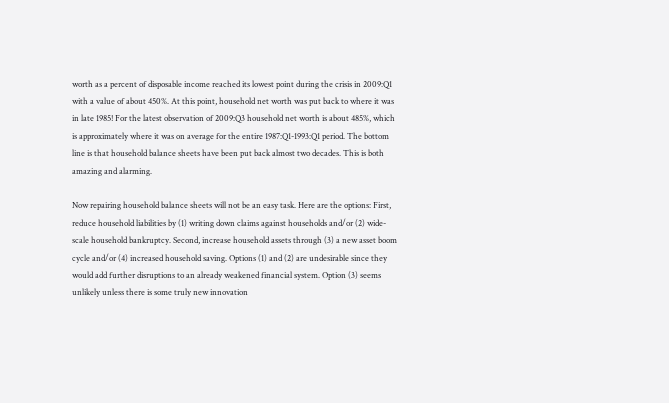worth as a percent of disposable income reached its lowest point during the crisis in 2009:Q1 with a value of about 450%. At this point, household net worth was put back to where it was in late 1985! For the latest observation of 2009:Q3 household net worth is about 485%, which is approximately where it was on average for the entire 1987:Q1-1993:Q1 period. The bottom line is that household balance sheets have been put back almost two decades. This is both amazing and alarming.

Now repairing household balance sheets will not be an easy task. Here are the options: First, reduce household liabilities by (1) writing down claims against households and/or (2) wide-scale household bankruptcy. Second, increase household assets through (3) a new asset boom cycle and/or (4) increased household saving. Options (1) and (2) are undesirable since they would add further disruptions to an already weakened financial system. Option (3) seems unlikely unless there is some truly new innovation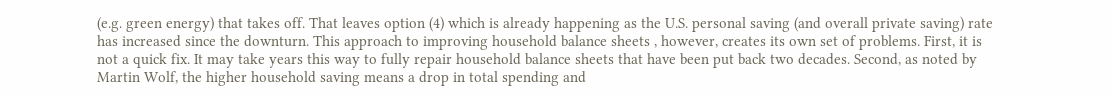(e.g. green energy) that takes off. That leaves option (4) which is already happening as the U.S. personal saving (and overall private saving) rate has increased since the downturn. This approach to improving household balance sheets , however, creates its own set of problems. First, it is not a quick fix. It may take years this way to fully repair household balance sheets that have been put back two decades. Second, as noted by Martin Wolf, the higher household saving means a drop in total spending and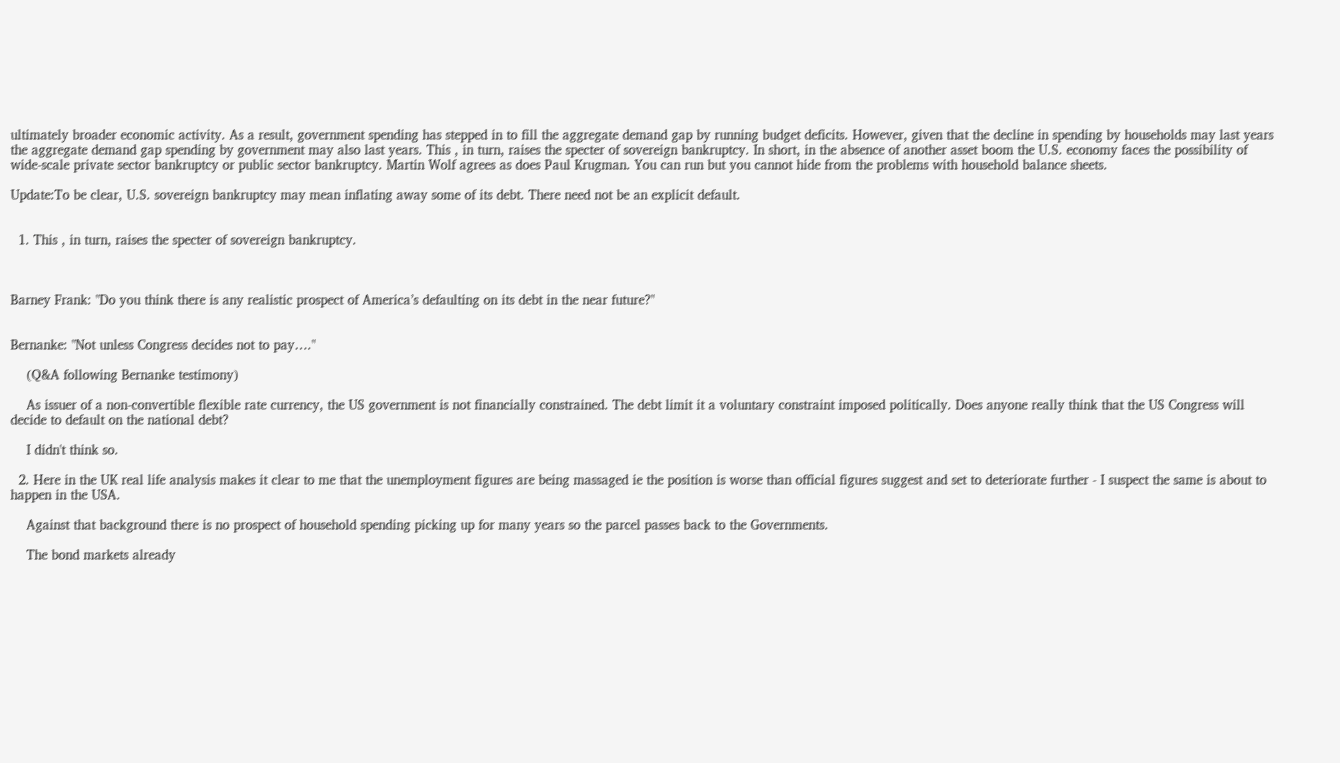ultimately broader economic activity. As a result, government spending has stepped in to fill the aggregate demand gap by running budget deficits. However, given that the decline in spending by households may last years the aggregate demand gap spending by government may also last years. This , in turn, raises the specter of sovereign bankruptcy. In short, in the absence of another asset boom the U.S. economy faces the possibility of wide-scale private sector bankruptcy or public sector bankruptcy. Martin Wolf agrees as does Paul Krugman. You can run but you cannot hide from the problems with household balance sheets.

Update:To be clear, U.S. sovereign bankruptcy may mean inflating away some of its debt. There need not be an explicit default.


  1. This , in turn, raises the specter of sovereign bankruptcy.



Barney Frank: "Do you think there is any realistic prospect of America’s defaulting on its debt in the near future?"


Bernanke: "Not unless Congress decides not to pay…."

    (Q&A following Bernanke testimony)

    As issuer of a non-convertible flexible rate currency, the US government is not financially constrained. The debt limit it a voluntary constraint imposed politically. Does anyone really think that the US Congress will decide to default on the national debt?

    I didn't think so.

  2. Here in the UK real life analysis makes it clear to me that the unemployment figures are being massaged ie the position is worse than official figures suggest and set to deteriorate further - I suspect the same is about to happen in the USA.

    Against that background there is no prospect of household spending picking up for many years so the parcel passes back to the Governments.

    The bond markets already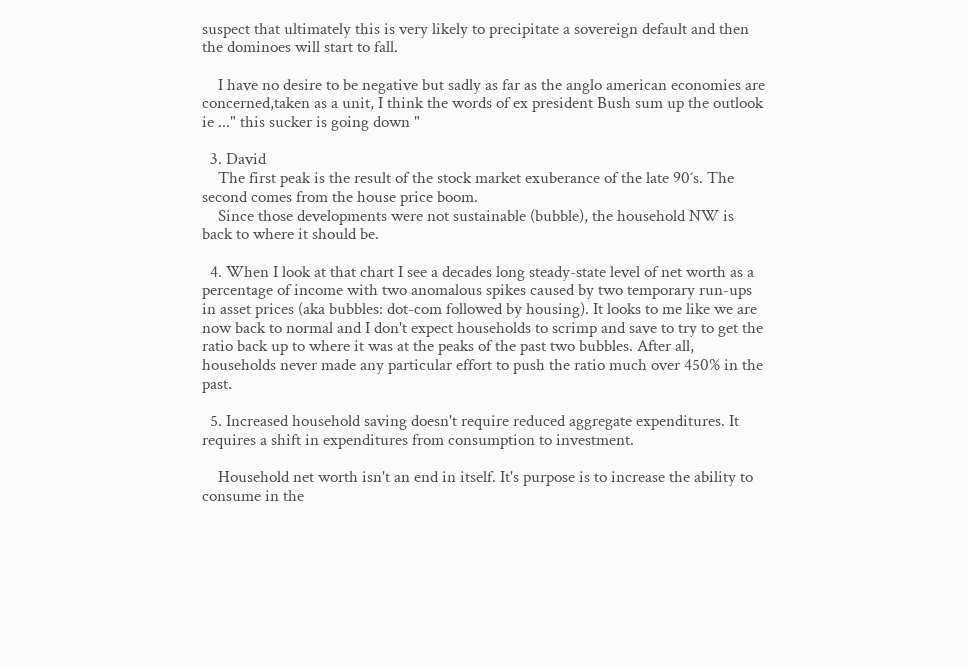suspect that ultimately this is very likely to precipitate a sovereign default and then the dominoes will start to fall.

    I have no desire to be negative but sadly as far as the anglo american economies are concerned,taken as a unit, I think the words of ex president Bush sum up the outlook ie ..." this sucker is going down "

  3. David
    The first peak is the result of the stock market exuberance of the late 90´s. The second comes from the house price boom.
    Since those developments were not sustainable (bubble), the household NW is back to where it should be.

  4. When I look at that chart I see a decades long steady-state level of net worth as a percentage of income with two anomalous spikes caused by two temporary run-ups in asset prices (aka bubbles: dot-com followed by housing). It looks to me like we are now back to normal and I don't expect households to scrimp and save to try to get the ratio back up to where it was at the peaks of the past two bubbles. After all, households never made any particular effort to push the ratio much over 450% in the past.

  5. Increased household saving doesn't require reduced aggregate expenditures. It requires a shift in expenditures from consumption to investment.

    Household net worth isn't an end in itself. It's purpose is to increase the ability to consume in the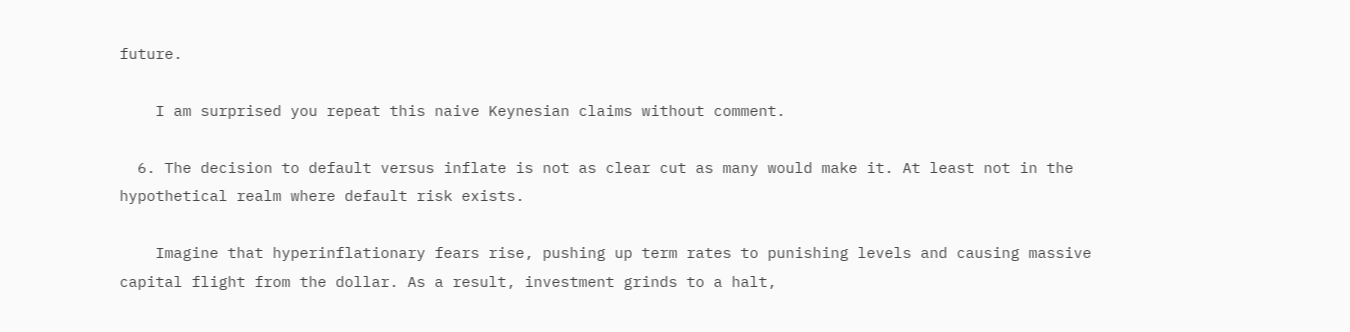future.

    I am surprised you repeat this naive Keynesian claims without comment.

  6. The decision to default versus inflate is not as clear cut as many would make it. At least not in the hypothetical realm where default risk exists.

    Imagine that hyperinflationary fears rise, pushing up term rates to punishing levels and causing massive capital flight from the dollar. As a result, investment grinds to a halt,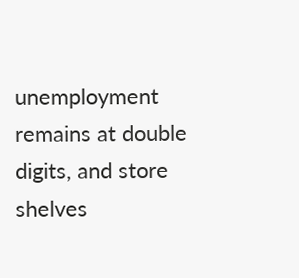unemployment remains at double digits, and store shelves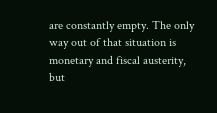are constantly empty. The only way out of that situation is monetary and fiscal austerity, but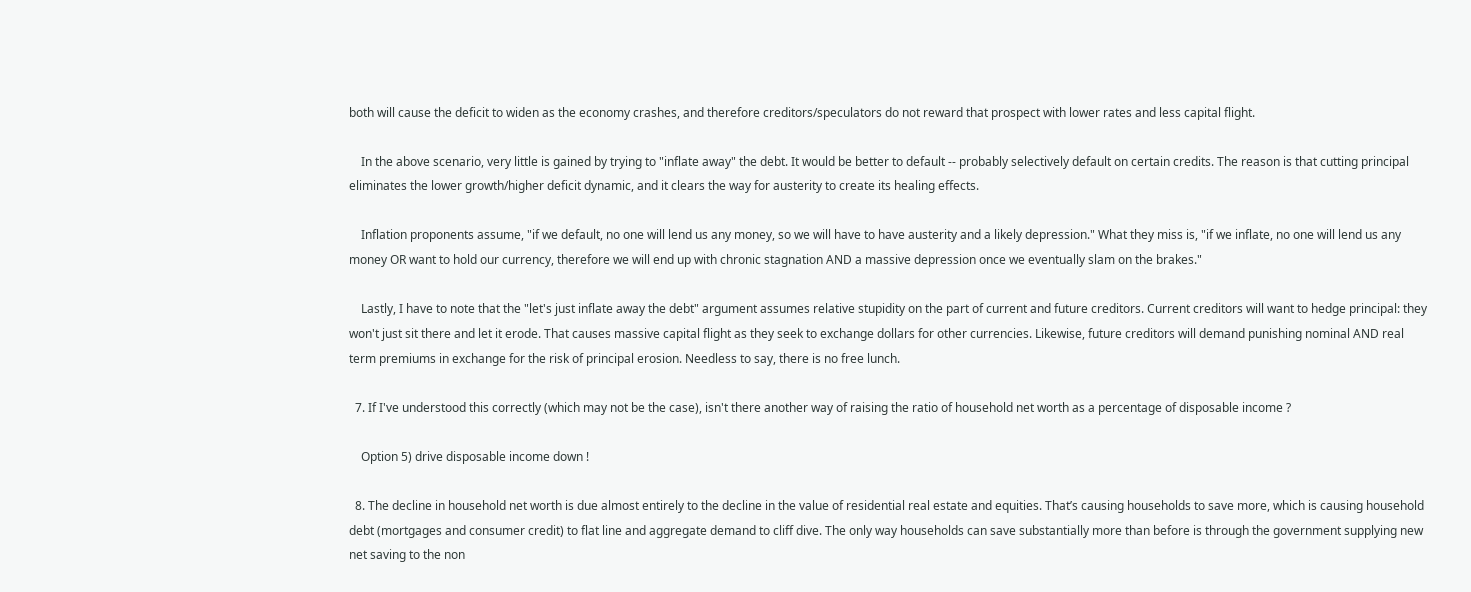both will cause the deficit to widen as the economy crashes, and therefore creditors/speculators do not reward that prospect with lower rates and less capital flight.

    In the above scenario, very little is gained by trying to "inflate away" the debt. It would be better to default -- probably selectively default on certain credits. The reason is that cutting principal eliminates the lower growth/higher deficit dynamic, and it clears the way for austerity to create its healing effects.

    Inflation proponents assume, "if we default, no one will lend us any money, so we will have to have austerity and a likely depression." What they miss is, "if we inflate, no one will lend us any money OR want to hold our currency, therefore we will end up with chronic stagnation AND a massive depression once we eventually slam on the brakes."

    Lastly, I have to note that the "let's just inflate away the debt" argument assumes relative stupidity on the part of current and future creditors. Current creditors will want to hedge principal: they won't just sit there and let it erode. That causes massive capital flight as they seek to exchange dollars for other currencies. Likewise, future creditors will demand punishing nominal AND real term premiums in exchange for the risk of principal erosion. Needless to say, there is no free lunch.

  7. If I've understood this correctly (which may not be the case), isn't there another way of raising the ratio of household net worth as a percentage of disposable income ?

    Option 5) drive disposable income down !

  8. The decline in household net worth is due almost entirely to the decline in the value of residential real estate and equities. That’s causing households to save more, which is causing household debt (mortgages and consumer credit) to flat line and aggregate demand to cliff dive. The only way households can save substantially more than before is through the government supplying new net saving to the non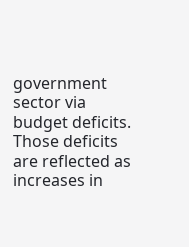government sector via budget deficits. Those deficits are reflected as increases in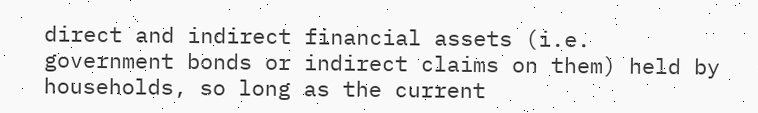direct and indirect financial assets (i.e. government bonds or indirect claims on them) held by households, so long as the current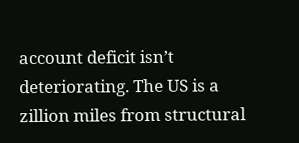account deficit isn’t deteriorating. The US is a zillion miles from structural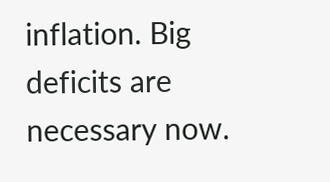inflation. Big deficits are necessary now.